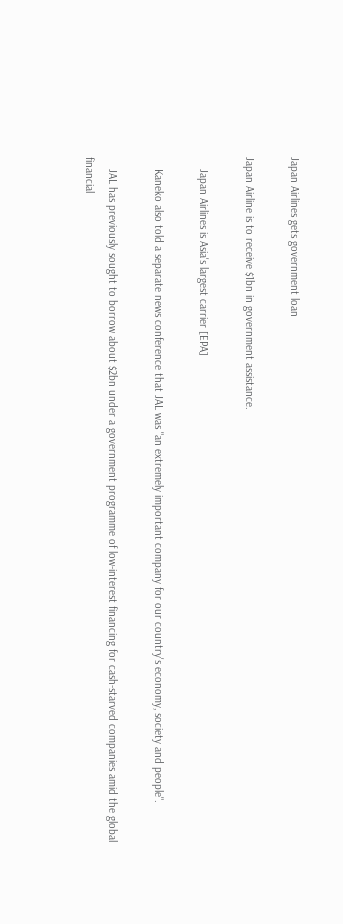Japan Airlines gets government loan

Japan Airline is to receive $1bn in government assistance.

    Japan Airlines is Asia's largest carrier [EPA]

    Kaneko also told a separate news conference that JAL was "an extremely important company for our country's economy, society and people".

    JAL has previously sought to borrow about $2bn under a government programme of low-interest financing for cash-starved companies amid the global financial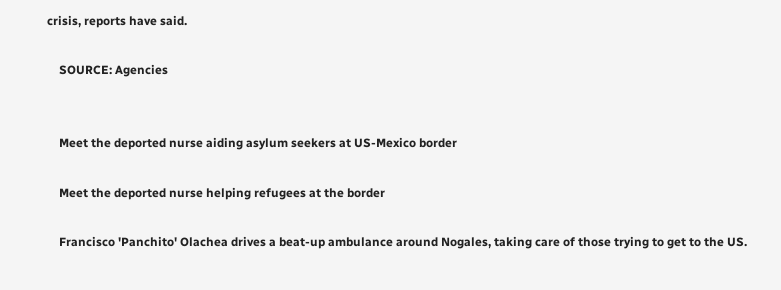crisis, reports have said.

    SOURCE: Agencies


    Meet the deported nurse aiding asylum seekers at US-Mexico border

    Meet the deported nurse helping refugees at the border

    Francisco 'Panchito' Olachea drives a beat-up ambulance around Nogales, taking care of those trying to get to the US.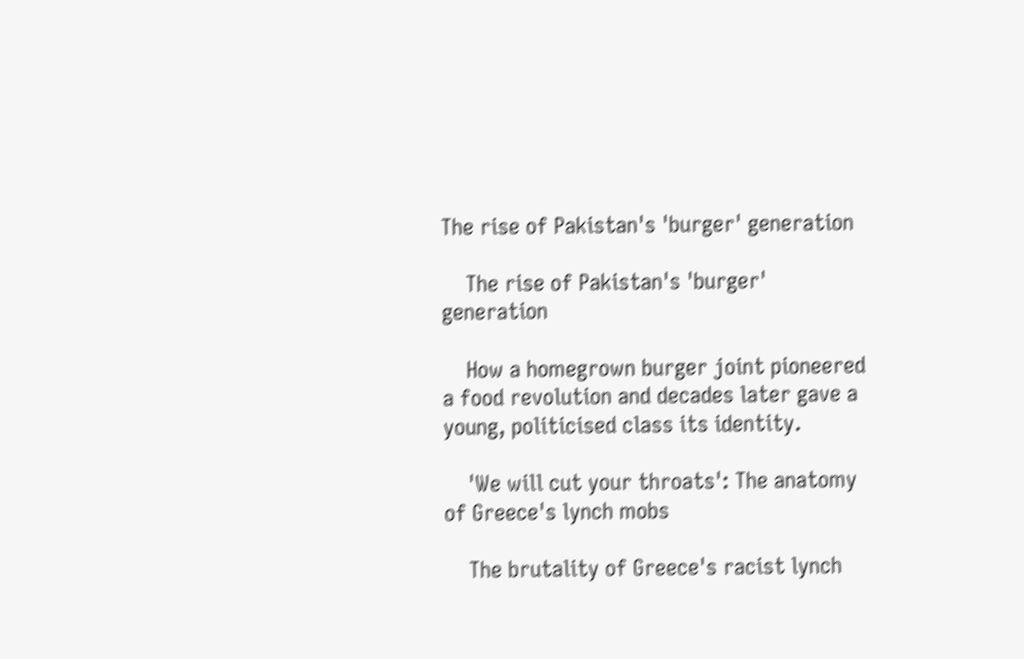The rise of Pakistan's 'burger' generation

    The rise of Pakistan's 'burger' generation

    How a homegrown burger joint pioneered a food revolution and decades later gave a young, politicised class its identity.

    'We will cut your throats': The anatomy of Greece's lynch mobs

    The brutality of Greece's racist lynch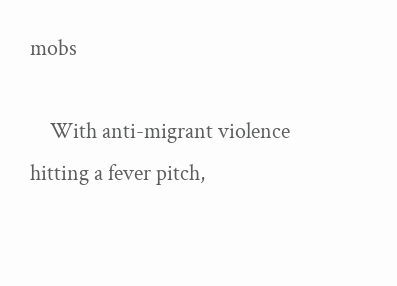mobs

    With anti-migrant violence hitting a fever pitch,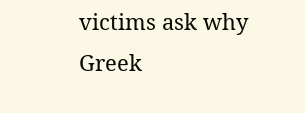victims ask why Greek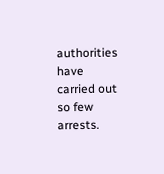authorities have carried out so few arrests.